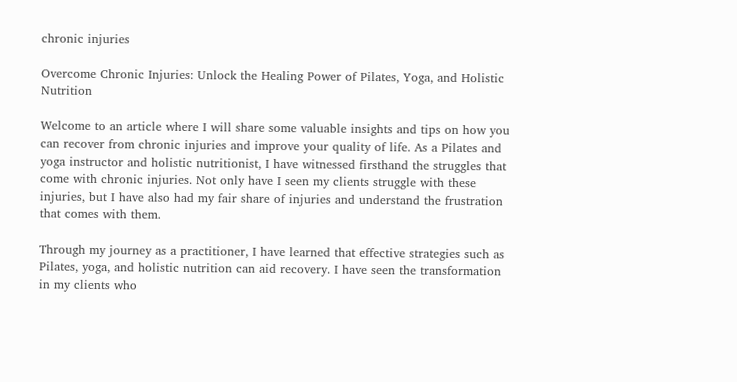chronic injuries

Overcome Chronic Injuries: Unlock the Healing Power of Pilates, Yoga, and Holistic Nutrition

Welcome to an article where I will share some valuable insights and tips on how you can recover from chronic injuries and improve your quality of life. As a Pilates and yoga instructor and holistic nutritionist, I have witnessed firsthand the struggles that come with chronic injuries. Not only have I seen my clients struggle with these injuries, but I have also had my fair share of injuries and understand the frustration that comes with them.

Through my journey as a practitioner, I have learned that effective strategies such as Pilates, yoga, and holistic nutrition can aid recovery. I have seen the transformation in my clients who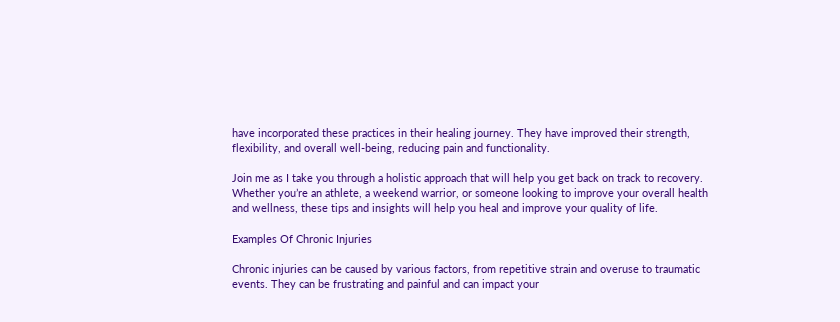have incorporated these practices in their healing journey. They have improved their strength, flexibility, and overall well-being, reducing pain and functionality.

Join me as I take you through a holistic approach that will help you get back on track to recovery. Whether you’re an athlete, a weekend warrior, or someone looking to improve your overall health and wellness, these tips and insights will help you heal and improve your quality of life.

Examples Of Chronic Injuries

Chronic injuries can be caused by various factors, from repetitive strain and overuse to traumatic events. They can be frustrating and painful and can impact your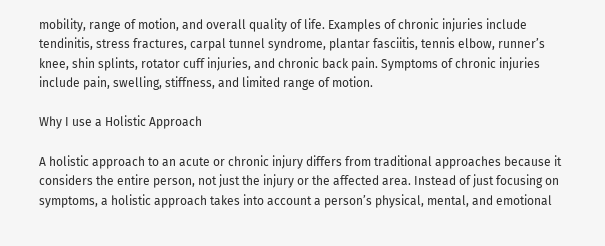mobility, range of motion, and overall quality of life. Examples of chronic injuries include tendinitis, stress fractures, carpal tunnel syndrome, plantar fasciitis, tennis elbow, runner’s knee, shin splints, rotator cuff injuries, and chronic back pain. Symptoms of chronic injuries include pain, swelling, stiffness, and limited range of motion.

Why I use a Holistic Approach

A holistic approach to an acute or chronic injury differs from traditional approaches because it considers the entire person, not just the injury or the affected area. Instead of just focusing on symptoms, a holistic approach takes into account a person’s physical, mental, and emotional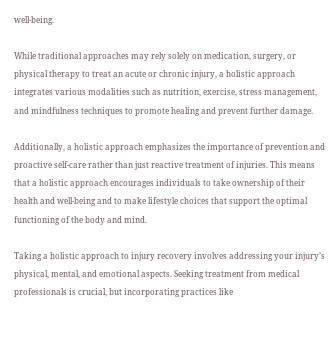well-being.

While traditional approaches may rely solely on medication, surgery, or physical therapy to treat an acute or chronic injury, a holistic approach integrates various modalities such as nutrition, exercise, stress management, and mindfulness techniques to promote healing and prevent further damage.

Additionally, a holistic approach emphasizes the importance of prevention and proactive self-care rather than just reactive treatment of injuries. This means that a holistic approach encourages individuals to take ownership of their health and well-being and to make lifestyle choices that support the optimal functioning of the body and mind.

Taking a holistic approach to injury recovery involves addressing your injury’s physical, mental, and emotional aspects. Seeking treatment from medical professionals is crucial, but incorporating practices like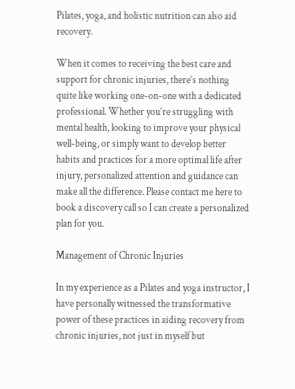Pilates, yoga, and holistic nutrition can also aid recovery.

When it comes to receiving the best care and support for chronic injuries, there’s nothing quite like working one-on-one with a dedicated professional. Whether you’re struggling with mental health, looking to improve your physical well-being, or simply want to develop better habits and practices for a more optimal life after injury, personalized attention and guidance can make all the difference. Please contact me here to book a discovery call so I can create a personalized plan for you.

Management of Chronic Injuries

In my experience as a Pilates and yoga instructor, I have personally witnessed the transformative power of these practices in aiding recovery from chronic injuries, not just in myself but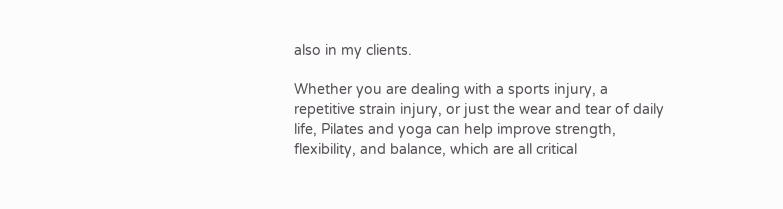also in my clients.

Whether you are dealing with a sports injury, a repetitive strain injury, or just the wear and tear of daily life, Pilates and yoga can help improve strength, flexibility, and balance, which are all critical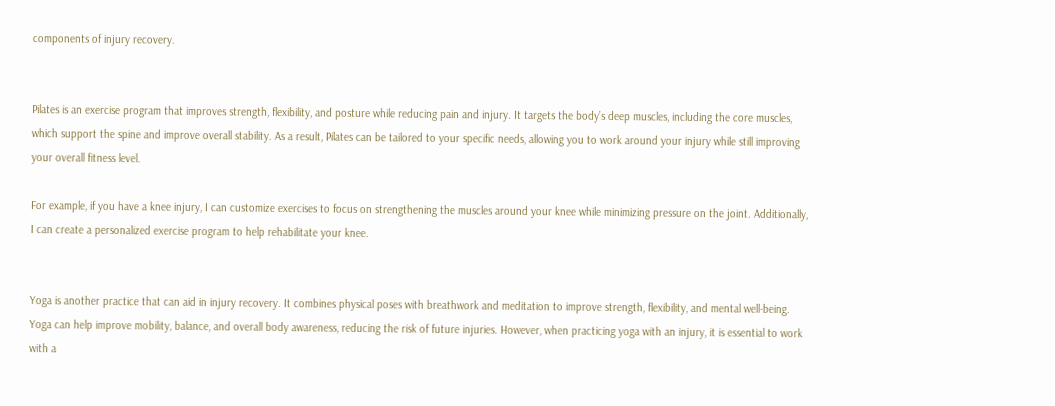components of injury recovery.


Pilates is an exercise program that improves strength, flexibility, and posture while reducing pain and injury. It targets the body’s deep muscles, including the core muscles, which support the spine and improve overall stability. As a result, Pilates can be tailored to your specific needs, allowing you to work around your injury while still improving your overall fitness level.

For example, if you have a knee injury, I can customize exercises to focus on strengthening the muscles around your knee while minimizing pressure on the joint. Additionally, I can create a personalized exercise program to help rehabilitate your knee.


Yoga is another practice that can aid in injury recovery. It combines physical poses with breathwork and meditation to improve strength, flexibility, and mental well-being. Yoga can help improve mobility, balance, and overall body awareness, reducing the risk of future injuries. However, when practicing yoga with an injury, it is essential to work with a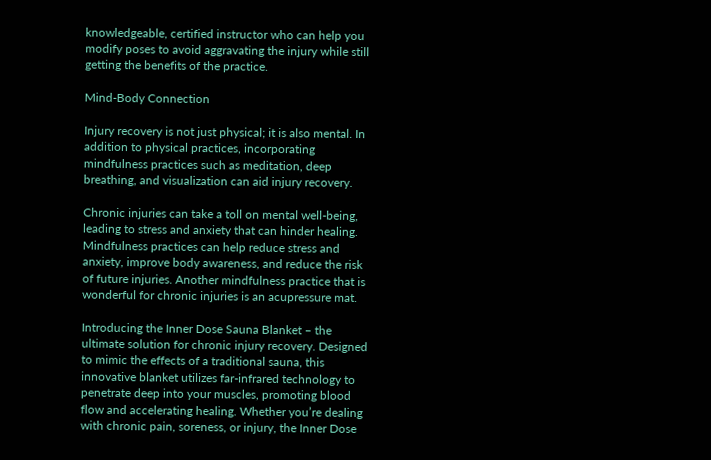knowledgeable, certified instructor who can help you modify poses to avoid aggravating the injury while still getting the benefits of the practice.

Mind-Body Connection

Injury recovery is not just physical; it is also mental. In addition to physical practices, incorporating mindfulness practices such as meditation, deep breathing, and visualization can aid injury recovery.

Chronic injuries can take a toll on mental well-being, leading to stress and anxiety that can hinder healing. Mindfulness practices can help reduce stress and anxiety, improve body awareness, and reduce the risk of future injuries. Another mindfulness practice that is wonderful for chronic injuries is an acupressure mat.

Introducing the Inner Dose Sauna Blanket – the ultimate solution for chronic injury recovery. Designed to mimic the effects of a traditional sauna, this innovative blanket utilizes far-infrared technology to penetrate deep into your muscles, promoting blood flow and accelerating healing. Whether you’re dealing with chronic pain, soreness, or injury, the Inner Dose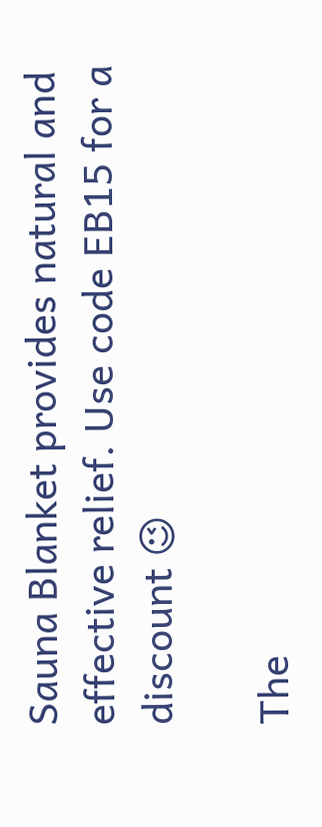Sauna Blanket provides natural and effective relief. Use code EB15 for a discount 😉

The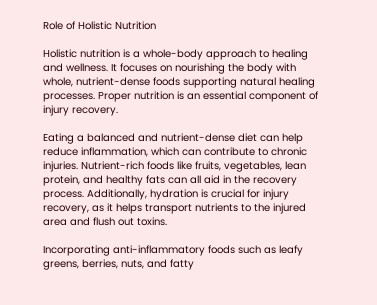Role of Holistic Nutrition

Holistic nutrition is a whole-body approach to healing and wellness. It focuses on nourishing the body with whole, nutrient-dense foods supporting natural healing processes. Proper nutrition is an essential component of injury recovery.

Eating a balanced and nutrient-dense diet can help reduce inflammation, which can contribute to chronic injuries. Nutrient-rich foods like fruits, vegetables, lean protein, and healthy fats can all aid in the recovery process. Additionally, hydration is crucial for injury recovery, as it helps transport nutrients to the injured area and flush out toxins.

Incorporating anti-inflammatory foods such as leafy greens, berries, nuts, and fatty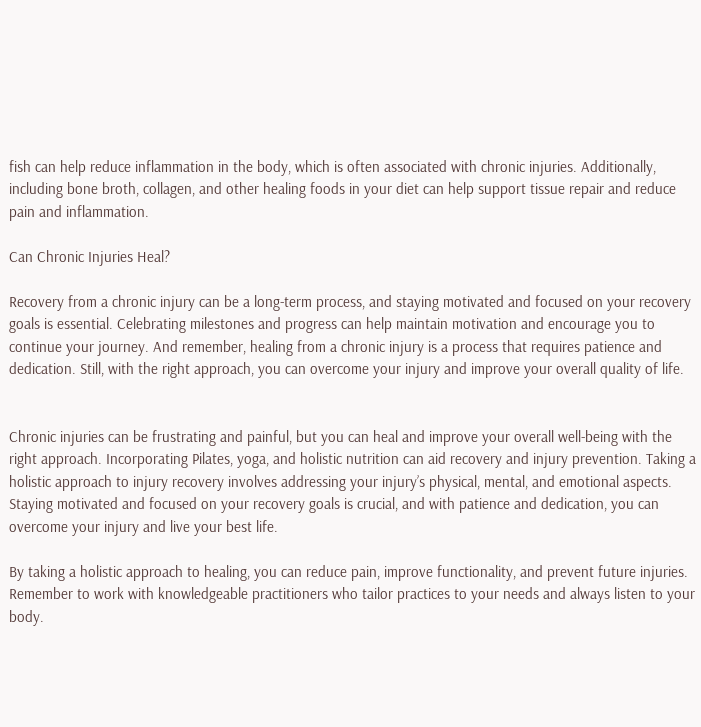fish can help reduce inflammation in the body, which is often associated with chronic injuries. Additionally, including bone broth, collagen, and other healing foods in your diet can help support tissue repair and reduce pain and inflammation.

Can Chronic Injuries Heal?

Recovery from a chronic injury can be a long-term process, and staying motivated and focused on your recovery goals is essential. Celebrating milestones and progress can help maintain motivation and encourage you to continue your journey. And remember, healing from a chronic injury is a process that requires patience and dedication. Still, with the right approach, you can overcome your injury and improve your overall quality of life.


Chronic injuries can be frustrating and painful, but you can heal and improve your overall well-being with the right approach. Incorporating Pilates, yoga, and holistic nutrition can aid recovery and injury prevention. Taking a holistic approach to injury recovery involves addressing your injury’s physical, mental, and emotional aspects. Staying motivated and focused on your recovery goals is crucial, and with patience and dedication, you can overcome your injury and live your best life.

By taking a holistic approach to healing, you can reduce pain, improve functionality, and prevent future injuries. Remember to work with knowledgeable practitioners who tailor practices to your needs and always listen to your body.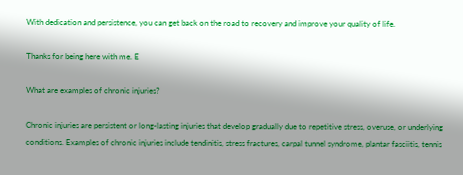With dedication and persistence, you can get back on the road to recovery and improve your quality of life.

Thanks for being here with me. E

What are examples of chronic injuries?

Chronic injuries are persistent or long-lasting injuries that develop gradually due to repetitive stress, overuse, or underlying conditions. Examples of chronic injuries include tendinitis, stress fractures, carpal tunnel syndrome, plantar fasciitis, tennis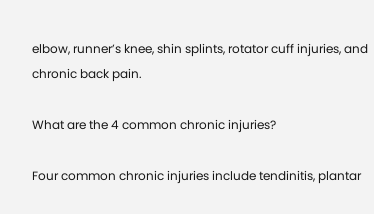elbow, runner’s knee, shin splints, rotator cuff injuries, and chronic back pain.

What are the 4 common chronic injuries?

Four common chronic injuries include tendinitis, plantar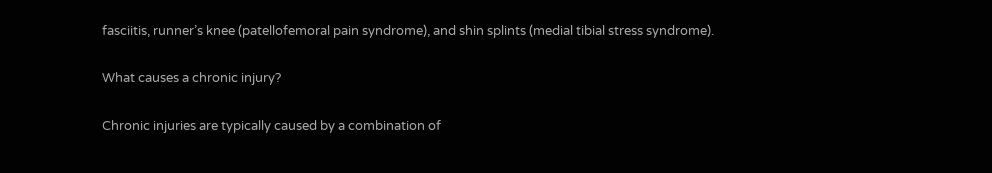fasciitis, runner’s knee (patellofemoral pain syndrome), and shin splints (medial tibial stress syndrome).

What causes a chronic injury?

Chronic injuries are typically caused by a combination of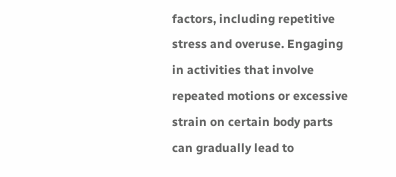factors, including repetitive stress and overuse. Engaging in activities that involve repeated motions or excessive strain on certain body parts can gradually lead to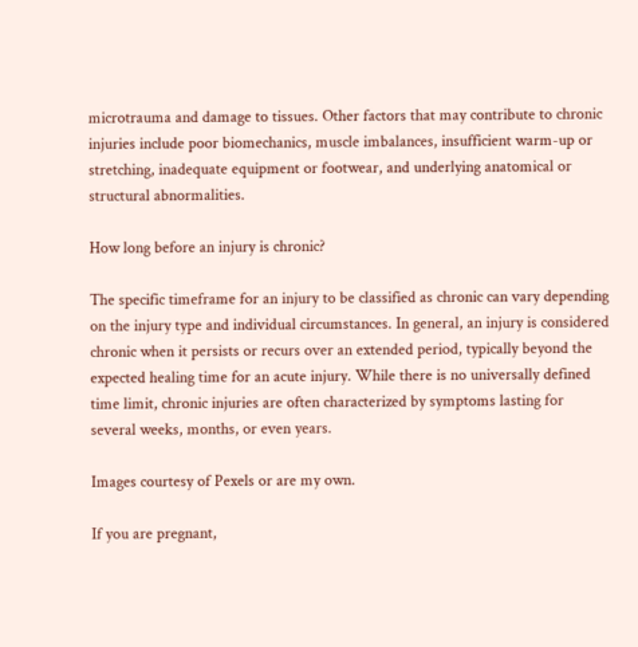microtrauma and damage to tissues. Other factors that may contribute to chronic injuries include poor biomechanics, muscle imbalances, insufficient warm-up or stretching, inadequate equipment or footwear, and underlying anatomical or structural abnormalities.

How long before an injury is chronic?

The specific timeframe for an injury to be classified as chronic can vary depending on the injury type and individual circumstances. In general, an injury is considered chronic when it persists or recurs over an extended period, typically beyond the expected healing time for an acute injury. While there is no universally defined time limit, chronic injuries are often characterized by symptoms lasting for several weeks, months, or even years.

Images courtesy of Pexels or are my own.

If you are pregnant,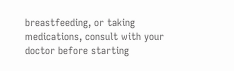breastfeeding, or taking medications, consult with your doctor before starting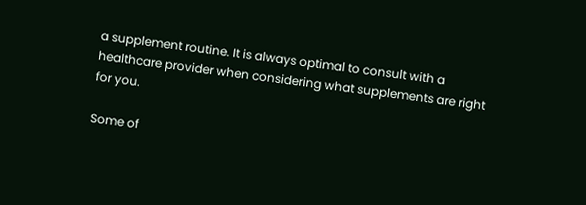a supplement routine. It is always optimal to consult with a healthcare provider when considering what supplements are right for you.

Some of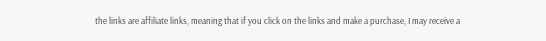the links are affiliate links, meaning that if you click on the links and make a purchase, I may receive a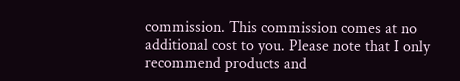commission. This commission comes at no additional cost to you. Please note that I only recommend products and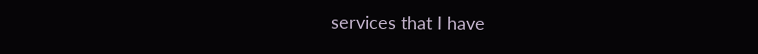services that I have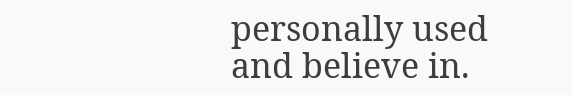personally used and believe in.